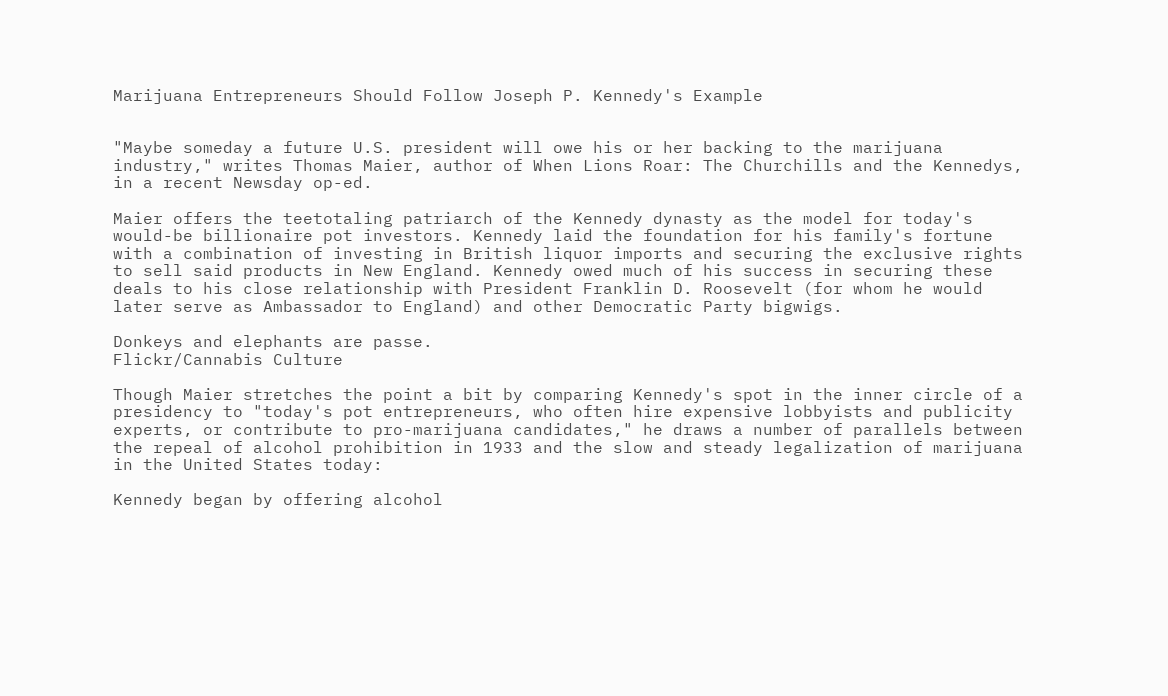Marijuana Entrepreneurs Should Follow Joseph P. Kennedy's Example


"Maybe someday a future U.S. president will owe his or her backing to the marijuana industry," writes Thomas Maier, author of When Lions Roar: The Churchills and the Kennedys, in a recent Newsday op-ed.

Maier offers the teetotaling patriarch of the Kennedy dynasty as the model for today's would-be billionaire pot investors. Kennedy laid the foundation for his family's fortune with a combination of investing in British liquor imports and securing the exclusive rights to sell said products in New England. Kennedy owed much of his success in securing these deals to his close relationship with President Franklin D. Roosevelt (for whom he would later serve as Ambassador to England) and other Democratic Party bigwigs.

Donkeys and elephants are passe.
Flickr/Cannabis Culture

Though Maier stretches the point a bit by comparing Kennedy's spot in the inner circle of a presidency to "today's pot entrepreneurs, who often hire expensive lobbyists and publicity experts, or contribute to pro-marijuana candidates," he draws a number of parallels between the repeal of alcohol prohibition in 1933 and the slow and steady legalization of marijuana in the United States today:

Kennedy began by offering alcohol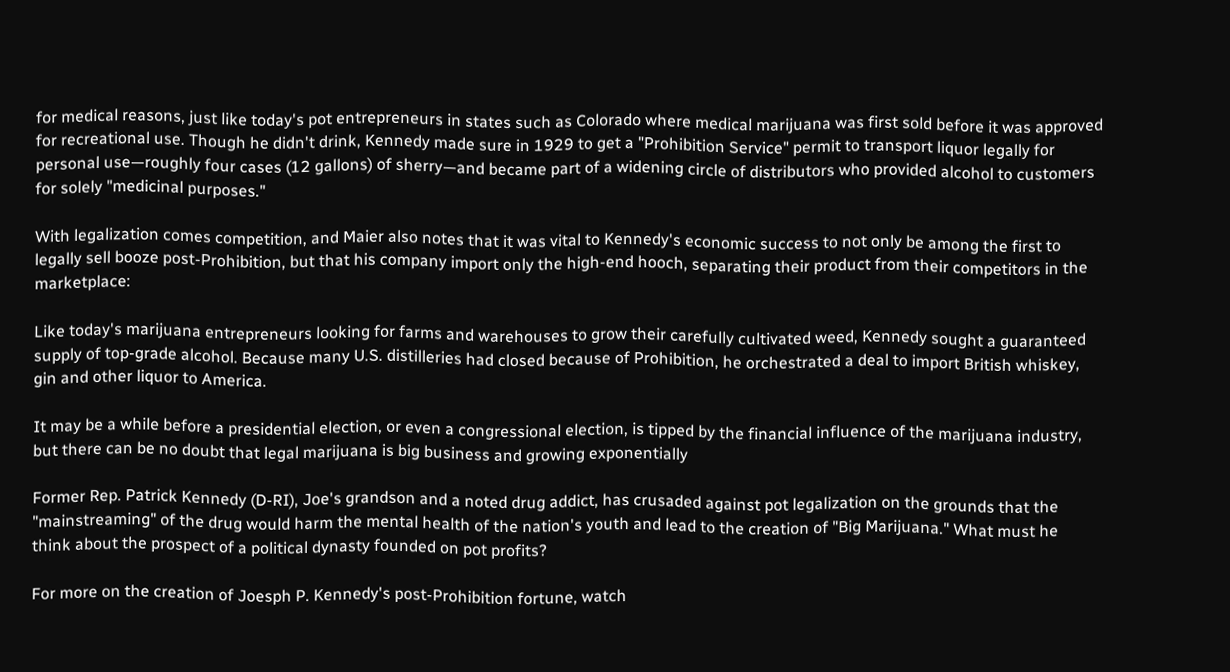for medical reasons, just like today's pot entrepreneurs in states such as Colorado where medical marijuana was first sold before it was approved for recreational use. Though he didn't drink, Kennedy made sure in 1929 to get a "Prohibition Service" permit to transport liquor legally for personal use—roughly four cases (12 gallons) of sherry—and became part of a widening circle of distributors who provided alcohol to customers for solely "medicinal purposes."

With legalization comes competition, and Maier also notes that it was vital to Kennedy's economic success to not only be among the first to legally sell booze post-Prohibition, but that his company import only the high-end hooch, separating their product from their competitors in the marketplace:

Like today's marijuana entrepreneurs looking for farms and warehouses to grow their carefully cultivated weed, Kennedy sought a guaranteed supply of top-grade alcohol. Because many U.S. distilleries had closed because of Prohibition, he orchestrated a deal to import British whiskey, gin and other liquor to America.

It may be a while before a presidential election, or even a congressional election, is tipped by the financial influence of the marijuana industry, but there can be no doubt that legal marijuana is big business and growing exponentially

Former Rep. Patrick Kennedy (D-RI), Joe's grandson and a noted drug addict, has crusaded against pot legalization on the grounds that the "mainstreaming" of the drug would harm the mental health of the nation's youth and lead to the creation of "Big Marijuana." What must he think about the prospect of a political dynasty founded on pot profits?

For more on the creation of Joesph P. Kennedy's post-Prohibition fortune, watch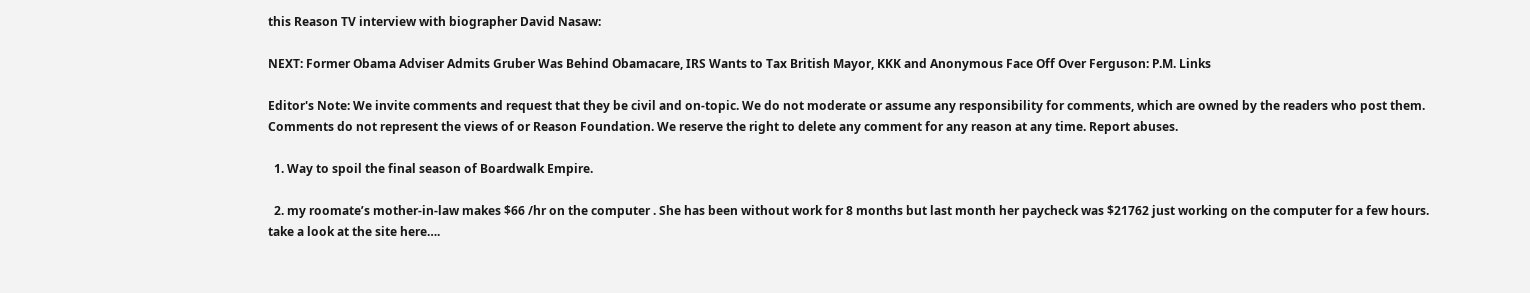this Reason TV interview with biographer David Nasaw:

NEXT: Former Obama Adviser Admits Gruber Was Behind Obamacare, IRS Wants to Tax British Mayor, KKK and Anonymous Face Off Over Ferguson: P.M. Links

Editor's Note: We invite comments and request that they be civil and on-topic. We do not moderate or assume any responsibility for comments, which are owned by the readers who post them. Comments do not represent the views of or Reason Foundation. We reserve the right to delete any comment for any reason at any time. Report abuses.

  1. Way to spoil the final season of Boardwalk Empire.

  2. my roomate’s mother-in-law makes $66 /hr on the computer . She has been without work for 8 months but last month her paycheck was $21762 just working on the computer for a few hours. take a look at the site here….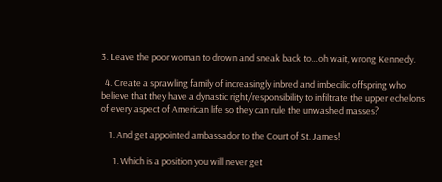3. Leave the poor woman to drown and sneak back to…oh wait, wrong Kennedy.

  4. Create a sprawling family of increasingly inbred and imbecilic offspring who believe that they have a dynastic right/responsibility to infiltrate the upper echelons of every aspect of American life so they can rule the unwashed masses?

    1. And get appointed ambassador to the Court of St. James!

      1. Which is a position you will never get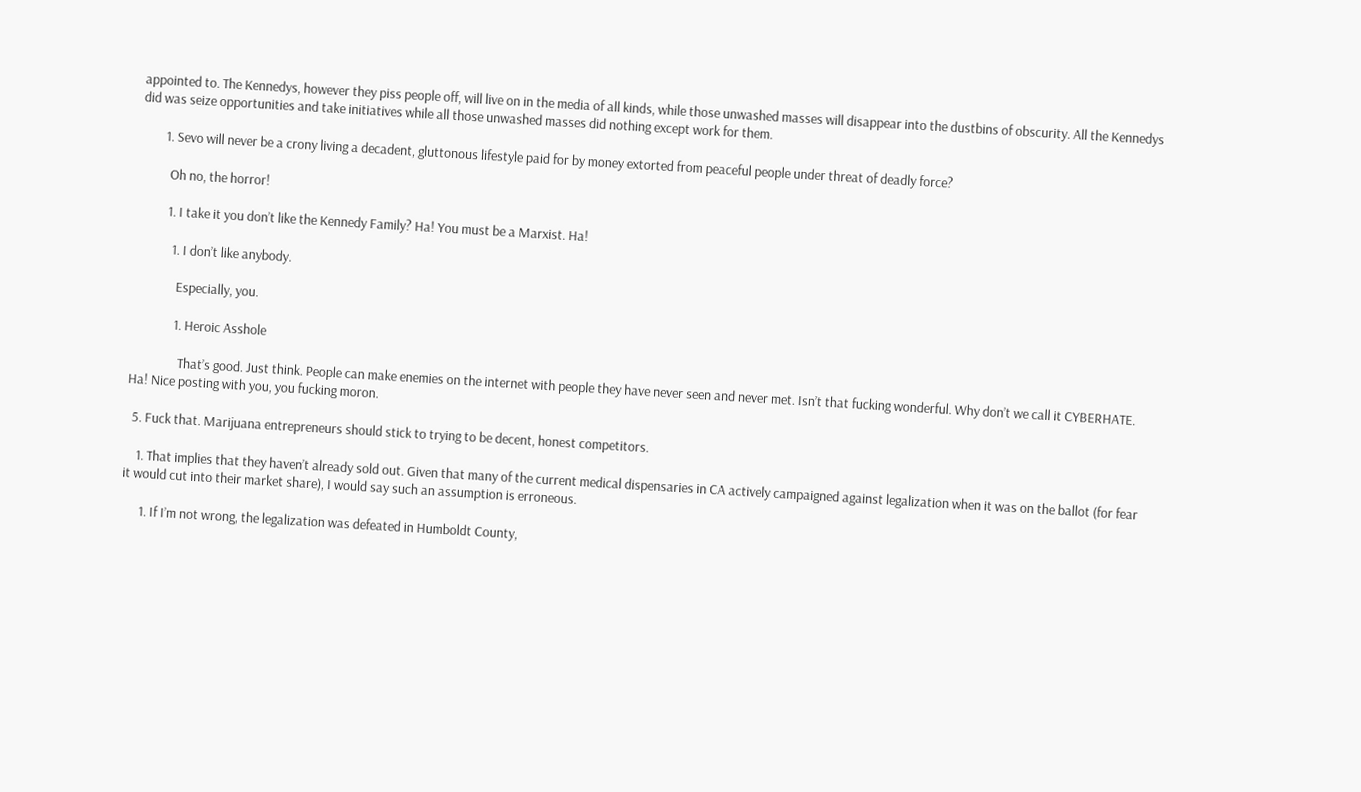appointed to. The Kennedys, however they piss people off, will live on in the media of all kinds, while those unwashed masses will disappear into the dustbins of obscurity. All the Kennedys did was seize opportunities and take initiatives while all those unwashed masses did nothing except work for them.

        1. Sevo will never be a crony living a decadent, gluttonous lifestyle paid for by money extorted from peaceful people under threat of deadly force?

          Oh no, the horror!

          1. I take it you don’t like the Kennedy Family? Ha! You must be a Marxist. Ha!

            1. I don’t like anybody.

              Especially, you.

              1. Heroic Asshole

                That’s good. Just think. People can make enemies on the internet with people they have never seen and never met. Isn’t that fucking wonderful. Why don’t we call it CYBERHATE. Ha! Nice posting with you, you fucking moron.

  5. Fuck that. Marijuana entrepreneurs should stick to trying to be decent, honest competitors.

    1. That implies that they haven’t already sold out. Given that many of the current medical dispensaries in CA actively campaigned against legalization when it was on the ballot (for fear it would cut into their market share), I would say such an assumption is erroneous.

      1. If I’m not wrong, the legalization was defeated in Humboldt County,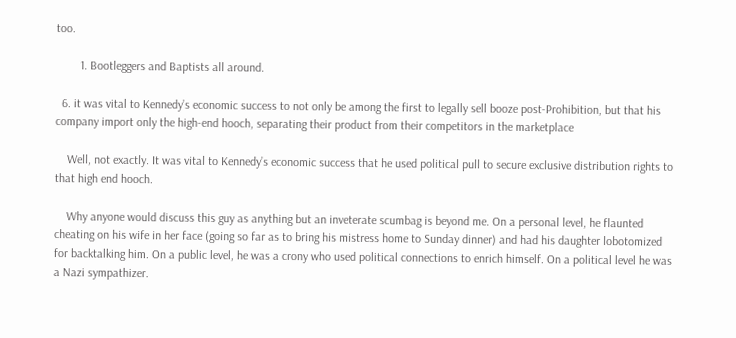too.

        1. Bootleggers and Baptists all around.

  6. it was vital to Kennedy’s economic success to not only be among the first to legally sell booze post-Prohibition, but that his company import only the high-end hooch, separating their product from their competitors in the marketplace

    Well, not exactly. It was vital to Kennedy’s economic success that he used political pull to secure exclusive distribution rights to that high end hooch.

    Why anyone would discuss this guy as anything but an inveterate scumbag is beyond me. On a personal level, he flaunted cheating on his wife in her face (going so far as to bring his mistress home to Sunday dinner) and had his daughter lobotomized for backtalking him. On a public level, he was a crony who used political connections to enrich himself. On a political level he was a Nazi sympathizer.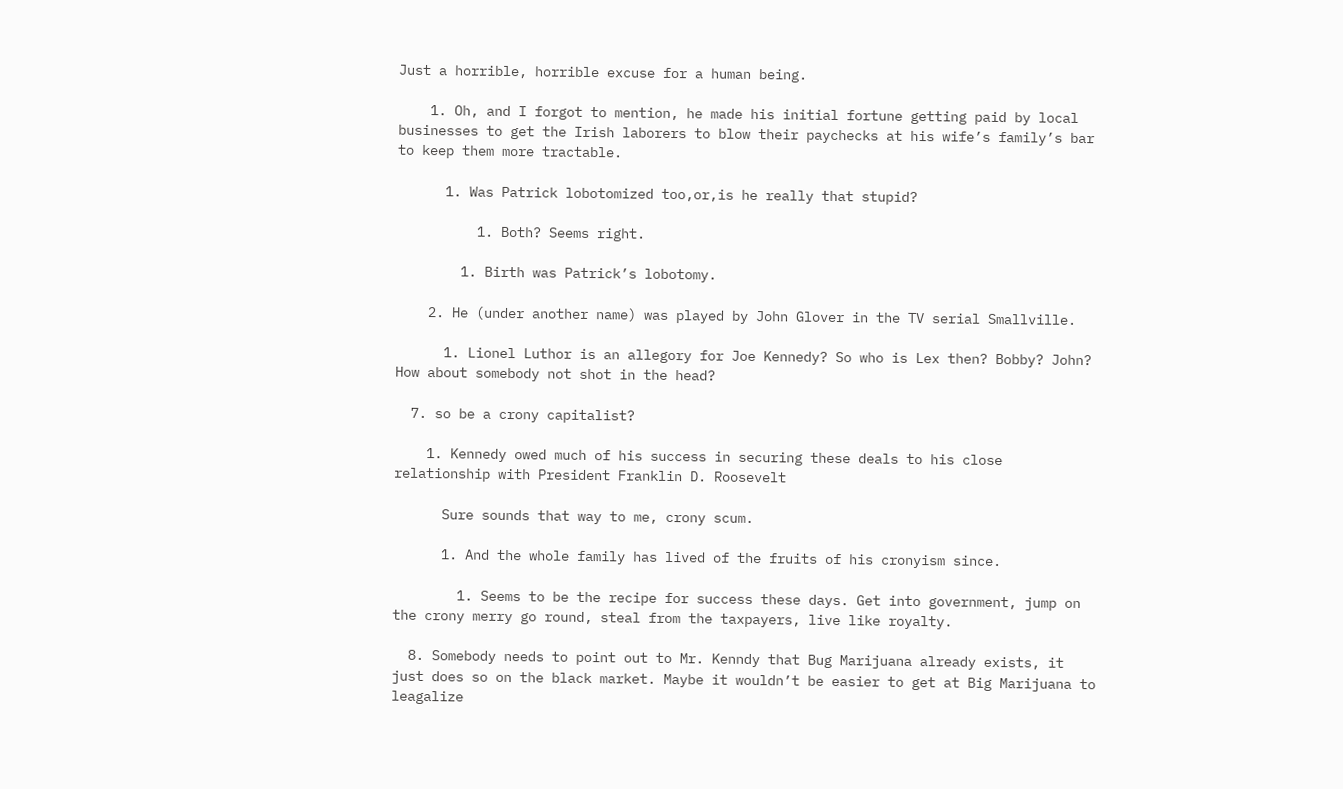Just a horrible, horrible excuse for a human being.

    1. Oh, and I forgot to mention, he made his initial fortune getting paid by local businesses to get the Irish laborers to blow their paychecks at his wife’s family’s bar to keep them more tractable.

      1. Was Patrick lobotomized too,or,is he really that stupid?

          1. Both? Seems right.

        1. Birth was Patrick’s lobotomy.

    2. He (under another name) was played by John Glover in the TV serial Smallville.

      1. Lionel Luthor is an allegory for Joe Kennedy? So who is Lex then? Bobby? John? How about somebody not shot in the head?

  7. so be a crony capitalist?

    1. Kennedy owed much of his success in securing these deals to his close relationship with President Franklin D. Roosevelt

      Sure sounds that way to me, crony scum.

      1. And the whole family has lived of the fruits of his cronyism since.

        1. Seems to be the recipe for success these days. Get into government, jump on the crony merry go round, steal from the taxpayers, live like royalty.

  8. Somebody needs to point out to Mr. Kenndy that Bug Marijuana already exists, it just does so on the black market. Maybe it wouldn’t be easier to get at Big Marijuana to leagalize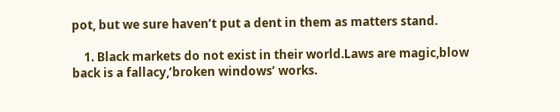pot, but we sure haven’t put a dent in them as matters stand.

    1. Black markets do not exist in their world.Laws are magic,blow back is a fallacy,’broken windows’ works.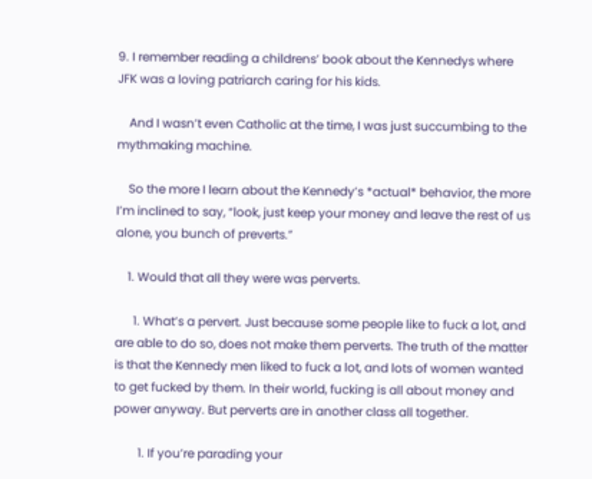9. I remember reading a childrens’ book about the Kennedys where JFK was a loving patriarch caring for his kids.

    And I wasn’t even Catholic at the time, I was just succumbing to the mythmaking machine.

    So the more I learn about the Kennedy’s *actual* behavior, the more I’m inclined to say, “look, just keep your money and leave the rest of us alone, you bunch of preverts.”

    1. Would that all they were was perverts.

      1. What’s a pervert. Just because some people like to fuck a lot, and are able to do so, does not make them perverts. The truth of the matter is that the Kennedy men liked to fuck a lot, and lots of women wanted to get fucked by them. In their world, fucking is all about money and power anyway. But perverts are in another class all together.

        1. If you’re parading your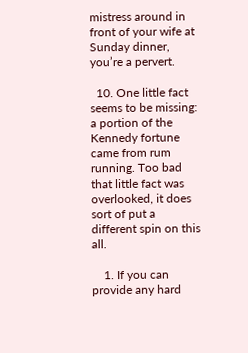mistress around in front of your wife at Sunday dinner, you’re a pervert.

  10. One little fact seems to be missing: a portion of the Kennedy fortune came from rum running. Too bad that little fact was overlooked, it does sort of put a different spin on this all.

    1. If you can provide any hard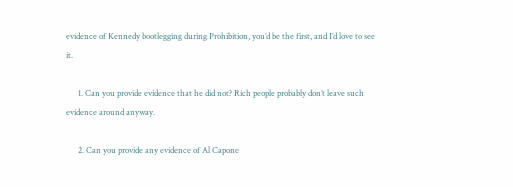evidence of Kennedy bootlegging during Prohibition, you’d be the first, and I’d love to see it.

      1. Can you provide evidence that he did not? Rich people probably don’t leave such evidence around anyway.

      2. Can you provide any evidence of Al Capone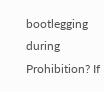bootlegging during Prohibition? If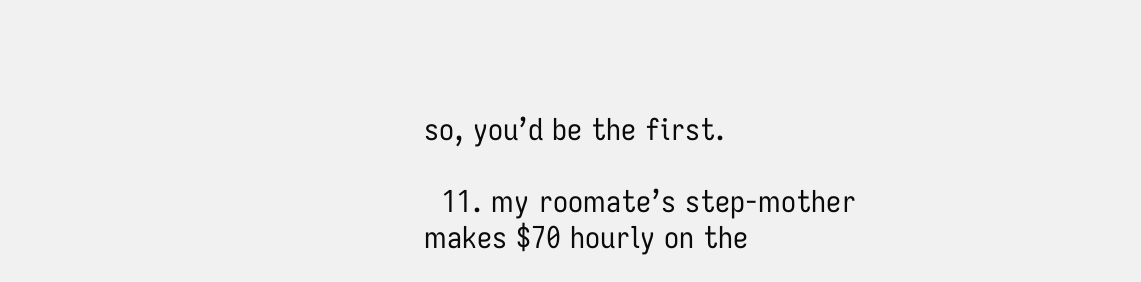so, you’d be the first.

  11. my roomate’s step-mother makes $70 hourly on the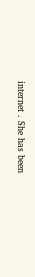internet . She has been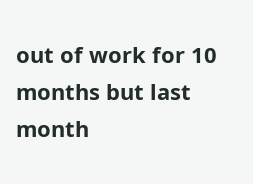out of work for 10 months but last month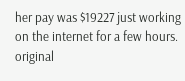her pay was $19227 just working on the internet for a few hours. original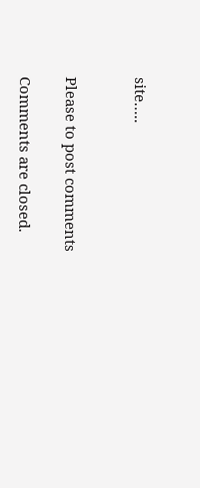site…..


Please to post comments

Comments are closed.